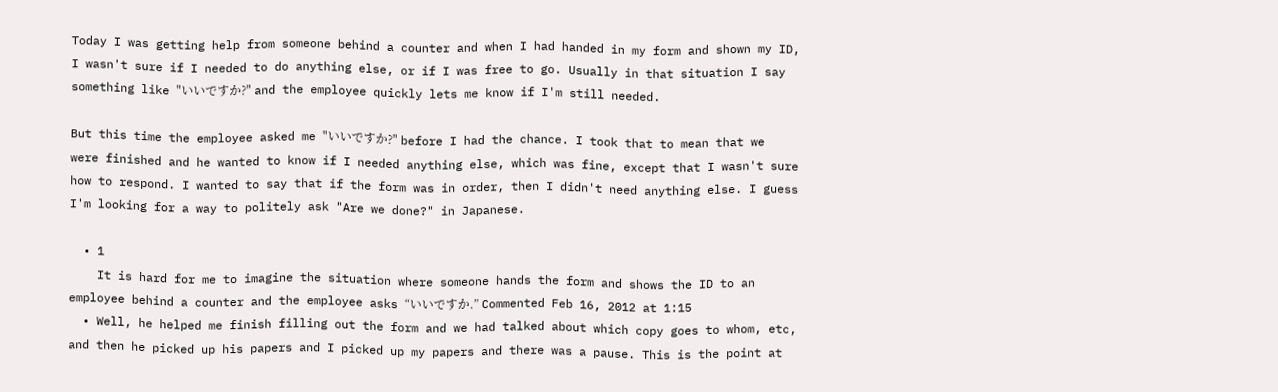Today I was getting help from someone behind a counter and when I had handed in my form and shown my ID, I wasn't sure if I needed to do anything else, or if I was free to go. Usually in that situation I say something like "いいですか?" and the employee quickly lets me know if I'm still needed.

But this time the employee asked me "いいですか?" before I had the chance. I took that to mean that we were finished and he wanted to know if I needed anything else, which was fine, except that I wasn't sure how to respond. I wanted to say that if the form was in order, then I didn't need anything else. I guess I'm looking for a way to politely ask "Are we done?" in Japanese.

  • 1
    It is hard for me to imagine the situation where someone hands the form and shows the ID to an employee behind a counter and the employee asks “いいですか.” Commented Feb 16, 2012 at 1:15
  • Well, he helped me finish filling out the form and we had talked about which copy goes to whom, etc, and then he picked up his papers and I picked up my papers and there was a pause. This is the point at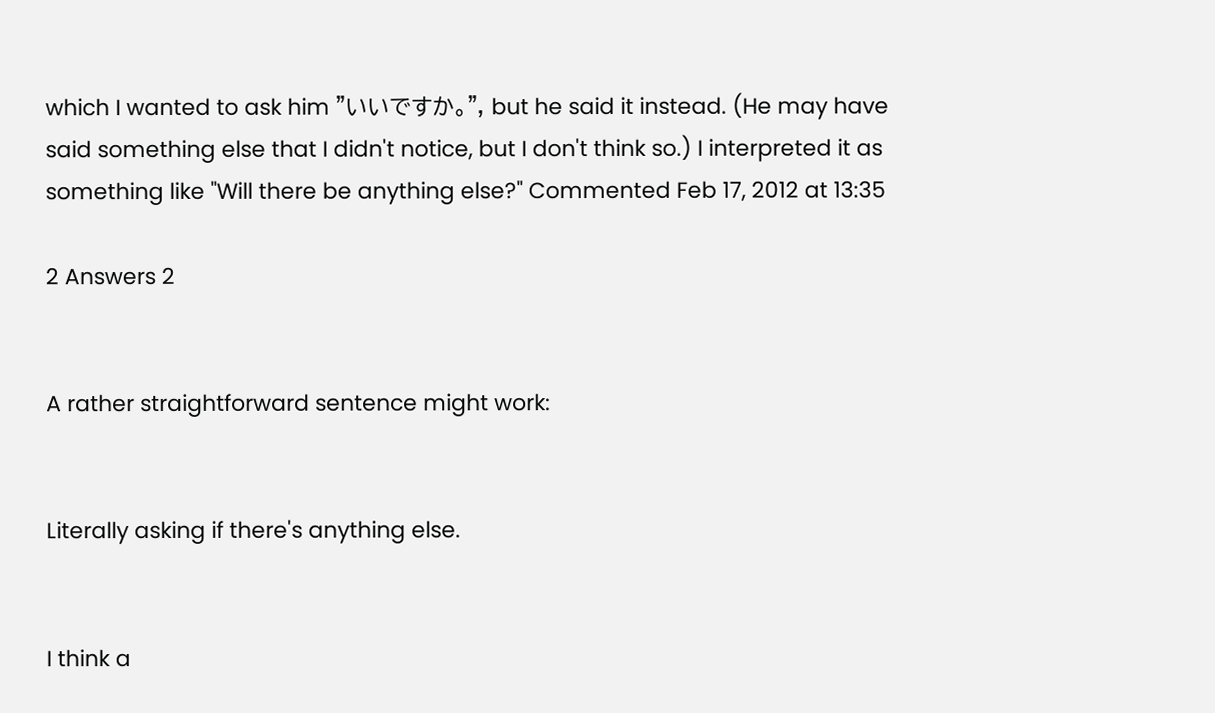which I wanted to ask him "いいですか。", but he said it instead. (He may have said something else that I didn't notice, but I don't think so.) I interpreted it as something like "Will there be anything else?" Commented Feb 17, 2012 at 13:35

2 Answers 2


A rather straightforward sentence might work:


Literally asking if there's anything else.


I think a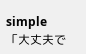simple 「大丈夫で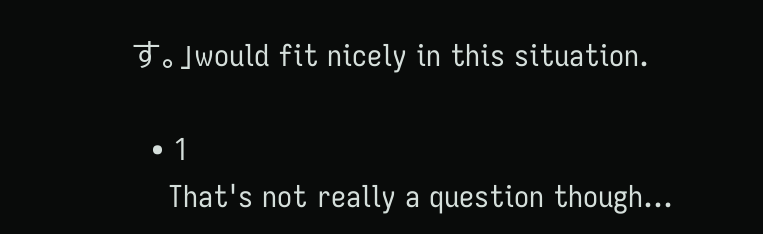す。」would fit nicely in this situation.

  • 1
    That's not really a question though...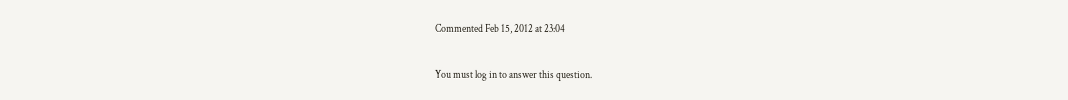Commented Feb 15, 2012 at 23:04

You must log in to answer this question.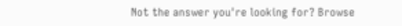Not the answer you're looking for? Browse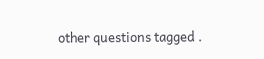other questions tagged .